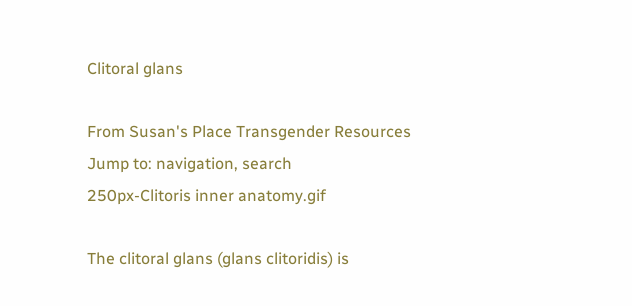Clitoral glans

From Susan's Place Transgender Resources
Jump to: navigation, search
250px-Clitoris inner anatomy.gif

The clitoral glans (glans clitoridis) is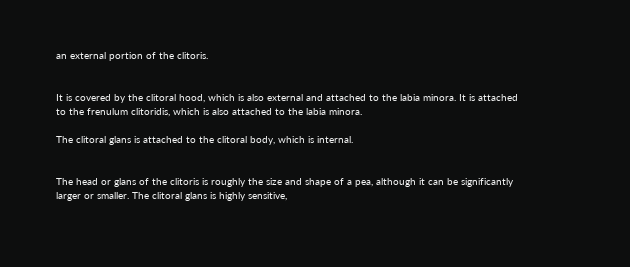an external portion of the clitoris.


It is covered by the clitoral hood, which is also external and attached to the labia minora. It is attached to the frenulum clitoridis, which is also attached to the labia minora.

The clitoral glans is attached to the clitoral body, which is internal.


The head or glans of the clitoris is roughly the size and shape of a pea, although it can be significantly larger or smaller. The clitoral glans is highly sensitive,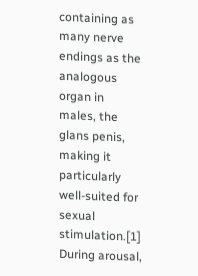containing as many nerve endings as the analogous organ in males, the glans penis, making it particularly well-suited for sexual stimulation.[1] During arousal,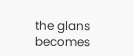the glans becomes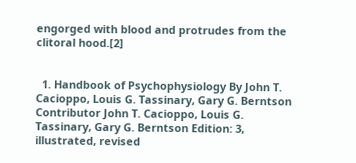engorged with blood and protrudes from the clitoral hood.[2]


  1. Handbook of Psychophysiology By John T. Cacioppo, Louis G. Tassinary, Gary G. Berntson Contributor John T. Cacioppo, Louis G. Tassinary, Gary G. Berntson Edition: 3, illustrated, revised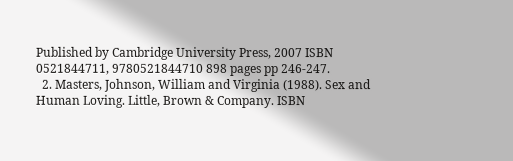Published by Cambridge University Press, 2007 ISBN 0521844711, 9780521844710 898 pages pp 246-247.
  2. Masters, Johnson, William and Virginia (1988). Sex and Human Loving. Little, Brown & Company. ISBN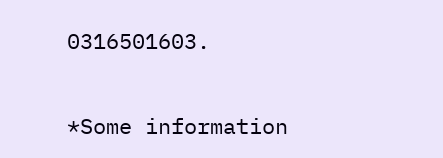0316501603.


*Some information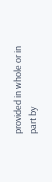provided in whole or in part by